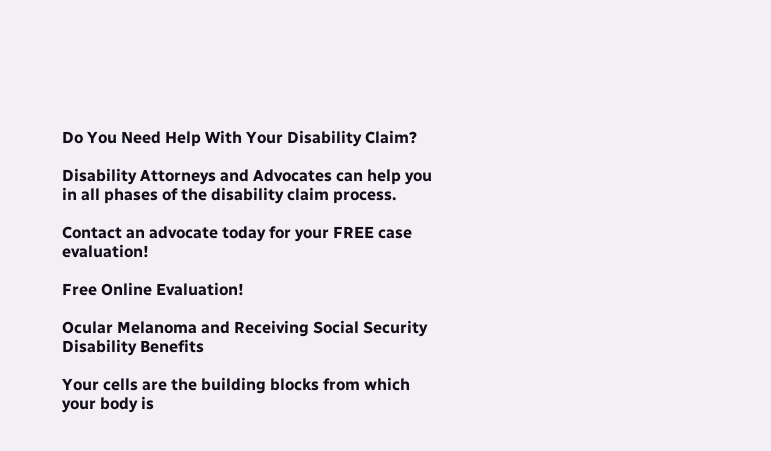Do You Need Help With Your Disability Claim?

Disability Attorneys and Advocates can help you in all phases of the disability claim process.

Contact an advocate today for your FREE case evaluation!

Free Online Evaluation!

Ocular Melanoma and Receiving Social Security Disability Benefits

Your cells are the building blocks from which your body is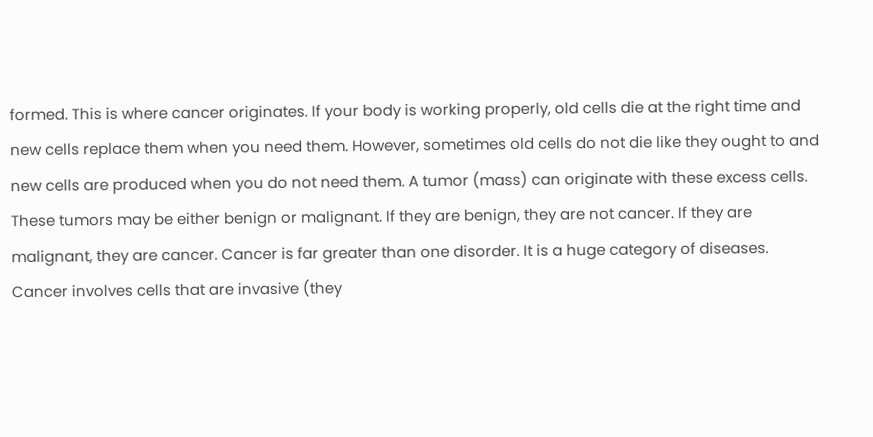formed. This is where cancer originates. If your body is working properly, old cells die at the right time and new cells replace them when you need them. However, sometimes old cells do not die like they ought to and new cells are produced when you do not need them. A tumor (mass) can originate with these excess cells. These tumors may be either benign or malignant. If they are benign, they are not cancer. If they are malignant, they are cancer. Cancer is far greater than one disorder. It is a huge category of diseases. Cancer involves cells that are invasive (they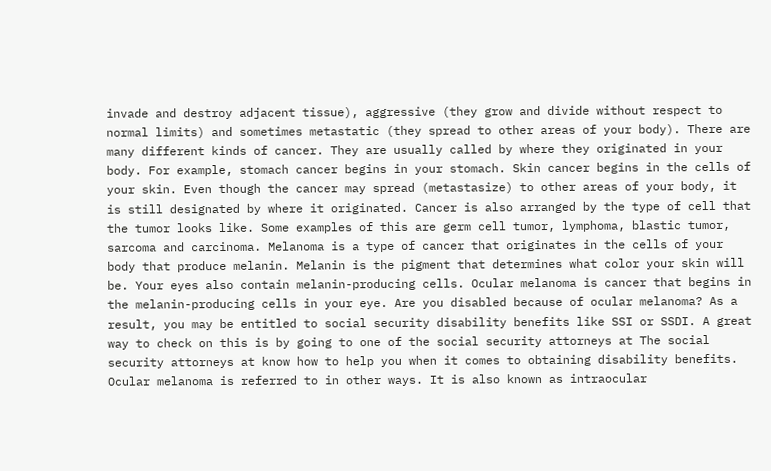invade and destroy adjacent tissue), aggressive (they grow and divide without respect to normal limits) and sometimes metastatic (they spread to other areas of your body). There are many different kinds of cancer. They are usually called by where they originated in your body. For example, stomach cancer begins in your stomach. Skin cancer begins in the cells of your skin. Even though the cancer may spread (metastasize) to other areas of your body, it is still designated by where it originated. Cancer is also arranged by the type of cell that the tumor looks like. Some examples of this are germ cell tumor, lymphoma, blastic tumor, sarcoma and carcinoma. Melanoma is a type of cancer that originates in the cells of your body that produce melanin. Melanin is the pigment that determines what color your skin will be. Your eyes also contain melanin-producing cells. Ocular melanoma is cancer that begins in the melanin-producing cells in your eye. Are you disabled because of ocular melanoma? As a result, you may be entitled to social security disability benefits like SSI or SSDI. A great way to check on this is by going to one of the social security attorneys at The social security attorneys at know how to help you when it comes to obtaining disability benefits. Ocular melanoma is referred to in other ways. It is also known as intraocular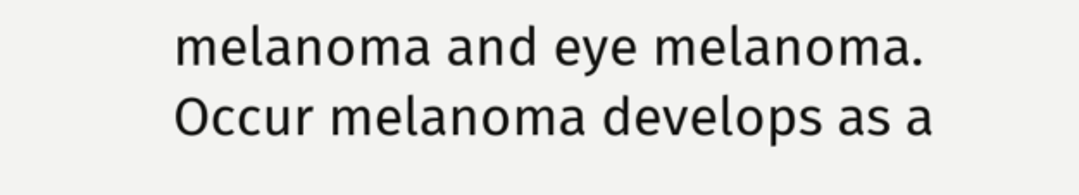melanoma and eye melanoma. Occur melanoma develops as a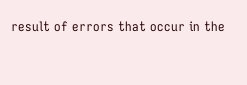result of errors that occur in the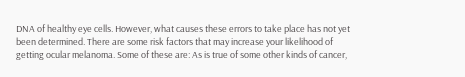DNA of healthy eye cells. However, what causes these errors to take place has not yet been determined. There are some risk factors that may increase your likelihood of getting ocular melanoma. Some of these are: As is true of some other kinds of cancer,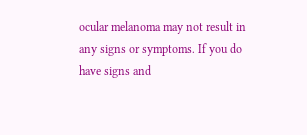ocular melanoma may not result in any signs or symptoms. If you do have signs and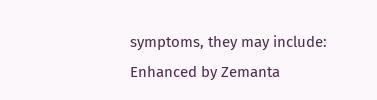symptoms, they may include:
Enhanced by Zemanta